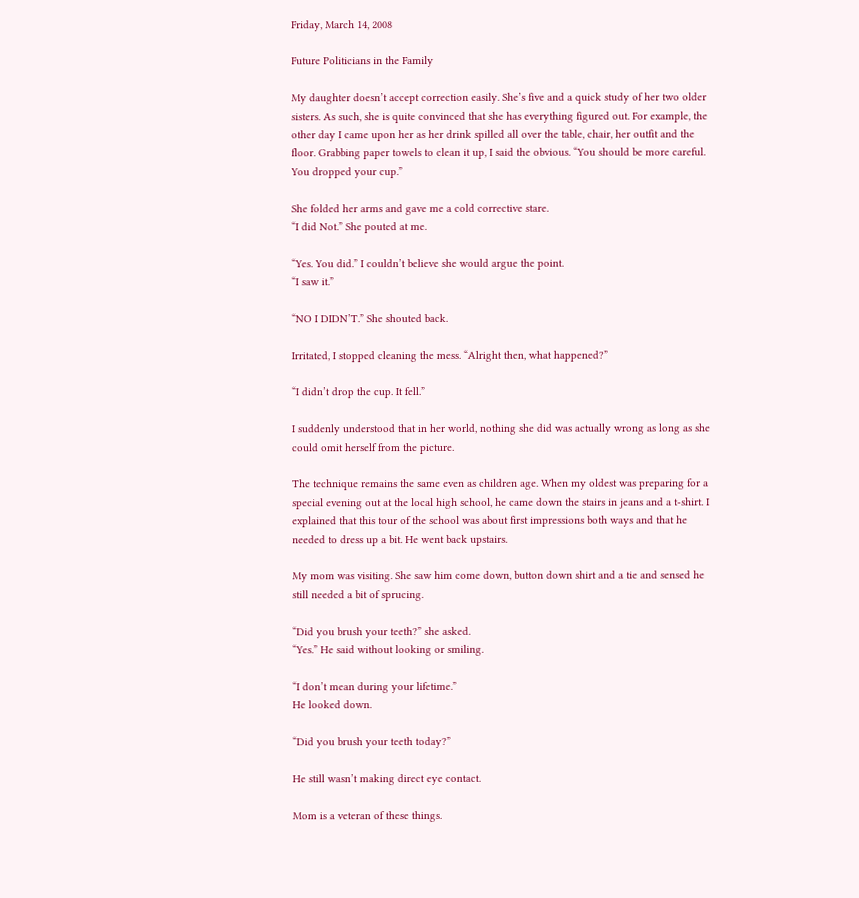Friday, March 14, 2008

Future Politicians in the Family

My daughter doesn’t accept correction easily. She’s five and a quick study of her two older sisters. As such, she is quite convinced that she has everything figured out. For example, the other day I came upon her as her drink spilled all over the table, chair, her outfit and the floor. Grabbing paper towels to clean it up, I said the obvious. “You should be more careful. You dropped your cup.”

She folded her arms and gave me a cold corrective stare.
“I did Not.” She pouted at me.

“Yes. You did.” I couldn’t believe she would argue the point.
“I saw it.”

“NO I DIDN’T.” She shouted back.

Irritated, I stopped cleaning the mess. “Alright then, what happened?”

“I didn’t drop the cup. It fell.”

I suddenly understood that in her world, nothing she did was actually wrong as long as she could omit herself from the picture.

The technique remains the same even as children age. When my oldest was preparing for a special evening out at the local high school, he came down the stairs in jeans and a t-shirt. I explained that this tour of the school was about first impressions both ways and that he needed to dress up a bit. He went back upstairs.

My mom was visiting. She saw him come down, button down shirt and a tie and sensed he still needed a bit of sprucing.

“Did you brush your teeth?” she asked.
“Yes.” He said without looking or smiling.

“I don’t mean during your lifetime.”
He looked down.

“Did you brush your teeth today?”

He still wasn’t making direct eye contact.

Mom is a veteran of these things.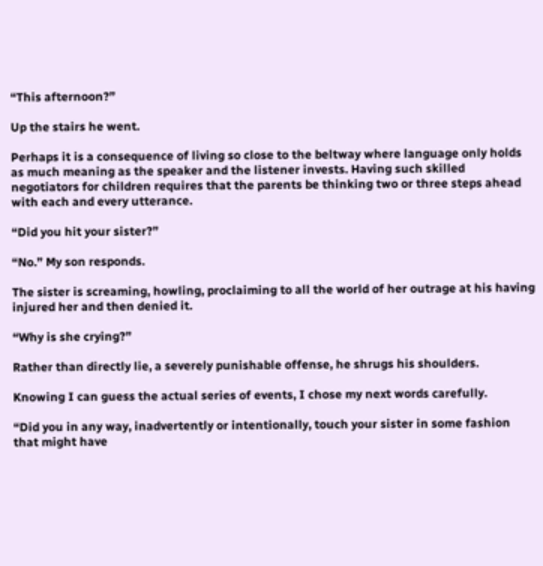“This afternoon?”

Up the stairs he went.

Perhaps it is a consequence of living so close to the beltway where language only holds as much meaning as the speaker and the listener invests. Having such skilled negotiators for children requires that the parents be thinking two or three steps ahead with each and every utterance.

“Did you hit your sister?”

“No.” My son responds.

The sister is screaming, howling, proclaiming to all the world of her outrage at his having injured her and then denied it.

“Why is she crying?”

Rather than directly lie, a severely punishable offense, he shrugs his shoulders.

Knowing I can guess the actual series of events, I chose my next words carefully.

“Did you in any way, inadvertently or intentionally, touch your sister in some fashion that might have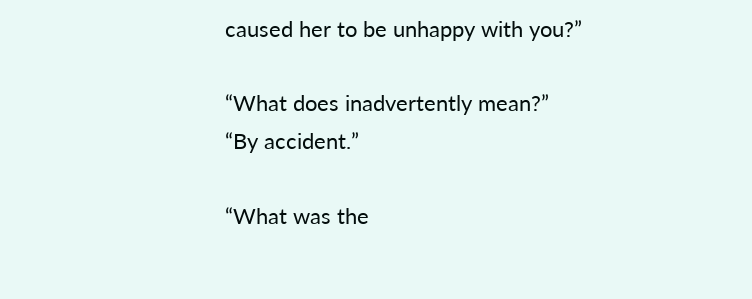caused her to be unhappy with you?”

“What does inadvertently mean?”
“By accident.”

“What was the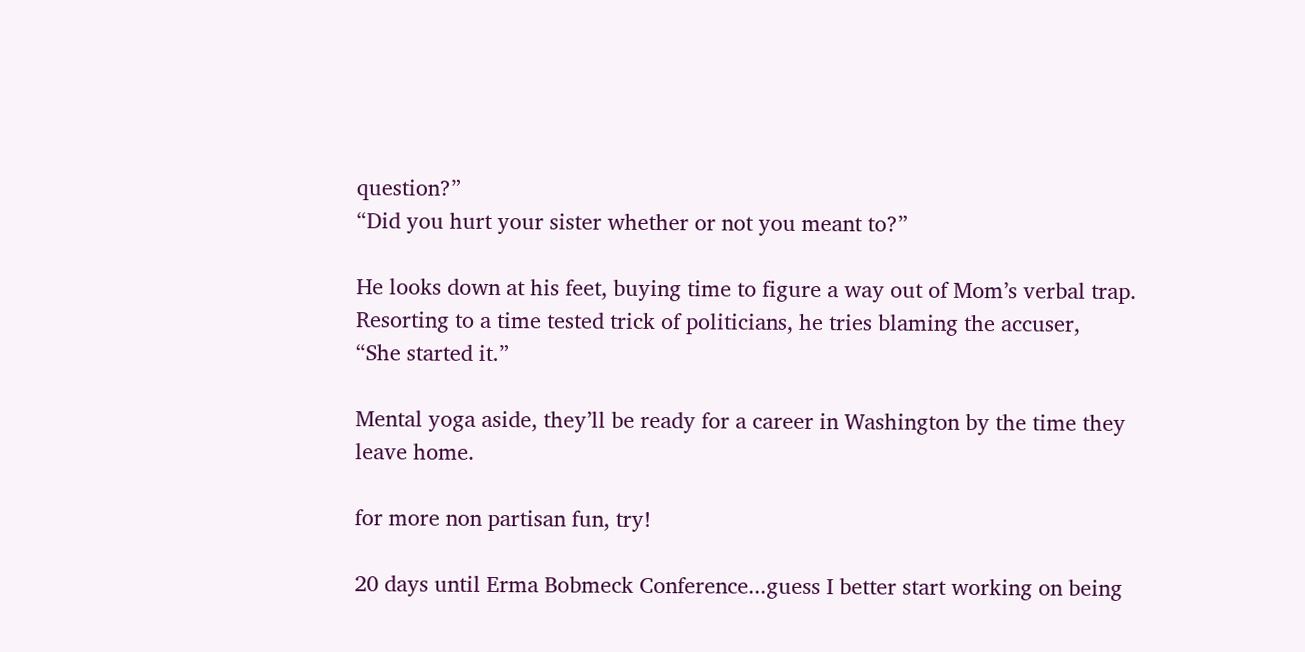question?”
“Did you hurt your sister whether or not you meant to?”

He looks down at his feet, buying time to figure a way out of Mom’s verbal trap.
Resorting to a time tested trick of politicians, he tries blaming the accuser,
“She started it.”

Mental yoga aside, they’ll be ready for a career in Washington by the time they leave home.

for more non partisan fun, try!

20 days until Erma Bobmeck Conference...guess I better start working on being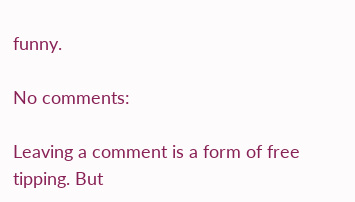funny.

No comments:

Leaving a comment is a form of free tipping. But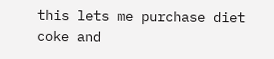this lets me purchase diet coke and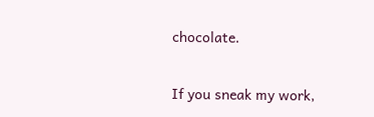chocolate.

If you sneak my work,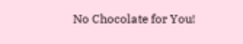No Chocolate for You!